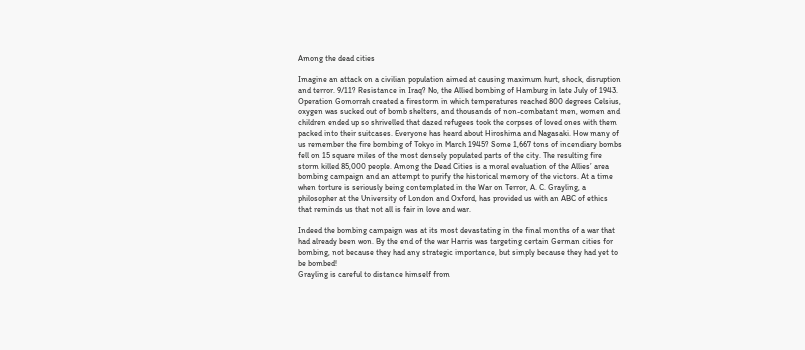Among the dead cities

Imagine an attack on a civilian population aimed at causing maximum hurt, shock, disruption and terror. 9/11? Resistance in Iraq? No, the Allied bombing of Hamburg in late July of 1943. Operation Gomorrah created a firestorm in which temperatures reached 800 degrees Celsius, oxygen was sucked out of bomb shelters, and thousands of non-combatant men, women and children ended up so shrivelled that dazed refugees took the corpses of loved ones with them packed into their suitcases. Everyone has heard about Hiroshima and Nagasaki. How many of us remember the fire bombing of Tokyo in March 1945? Some 1,667 tons of incendiary bombs fell on 15 square miles of the most densely populated parts of the city. The resulting fire storm killed 85,000 people. Among the Dead Cities is a moral evaluation of the Allies’ area bombing campaign and an attempt to purify the historical memory of the victors. At a time when torture is seriously being contemplated in the War on Terror, A. C. Grayling, a philosopher at the University of London and Oxford, has provided us with an ABC of ethics that reminds us that not all is fair in love and war.

Indeed the bombing campaign was at its most devastating in the final months of a war that had already been won. By the end of the war Harris was targeting certain German cities for bombing, not because they had any strategic importance, but simply because they had yet to be bombed!
Grayling is careful to distance himself from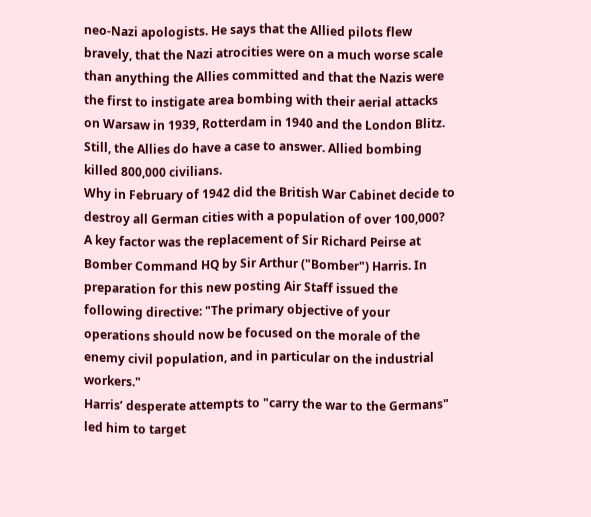neo-Nazi apologists. He says that the Allied pilots flew bravely, that the Nazi atrocities were on a much worse scale than anything the Allies committed and that the Nazis were the first to instigate area bombing with their aerial attacks on Warsaw in 1939, Rotterdam in 1940 and the London Blitz. Still, the Allies do have a case to answer. Allied bombing killed 800,000 civilians.
Why in February of 1942 did the British War Cabinet decide to destroy all German cities with a population of over 100,000? A key factor was the replacement of Sir Richard Peirse at Bomber Command HQ by Sir Arthur ("Bomber") Harris. In preparation for this new posting Air Staff issued the following directive: "The primary objective of your operations should now be focused on the morale of the enemy civil population, and in particular on the industrial workers."
Harris’ desperate attempts to "carry the war to the Germans" led him to target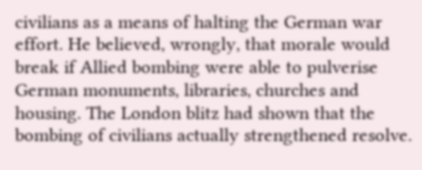civilians as a means of halting the German war effort. He believed, wrongly, that morale would break if Allied bombing were able to pulverise German monuments, libraries, churches and housing. The London blitz had shown that the bombing of civilians actually strengthened resolve.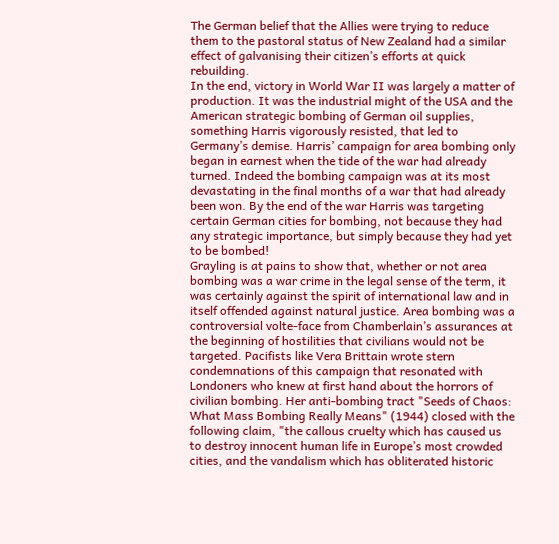The German belief that the Allies were trying to reduce them to the pastoral status of New Zealand had a similar effect of galvanising their citizen’s efforts at quick rebuilding.
In the end, victory in World War II was largely a matter of production. It was the industrial might of the USA and the American strategic bombing of German oil supplies, something Harris vigorously resisted, that led to Germany’s demise. Harris’ campaign for area bombing only began in earnest when the tide of the war had already turned. Indeed the bombing campaign was at its most devastating in the final months of a war that had already been won. By the end of the war Harris was targeting certain German cities for bombing, not because they had any strategic importance, but simply because they had yet to be bombed!
Grayling is at pains to show that, whether or not area bombing was a war crime in the legal sense of the term, it was certainly against the spirit of international law and in itself offended against natural justice. Area bombing was a controversial volte-face from Chamberlain’s assurances at the beginning of hostilities that civilians would not be targeted. Pacifists like Vera Brittain wrote stern condemnations of this campaign that resonated with Londoners who knew at first hand about the horrors of civilian bombing. Her anti-bombing tract "Seeds of Chaos: What Mass Bombing Really Means" (1944) closed with the following claim, "the callous cruelty which has caused us to destroy innocent human life in Europe’s most crowded cities, and the vandalism which has obliterated historic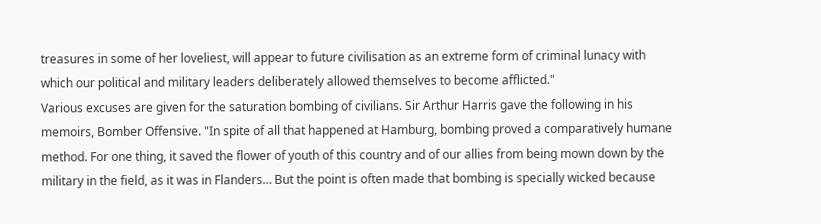treasures in some of her loveliest, will appear to future civilisation as an extreme form of criminal lunacy with which our political and military leaders deliberately allowed themselves to become afflicted."
Various excuses are given for the saturation bombing of civilians. Sir Arthur Harris gave the following in his memoirs, Bomber Offensive. "In spite of all that happened at Hamburg, bombing proved a comparatively humane method. For one thing, it saved the flower of youth of this country and of our allies from being mown down by the military in the field, as it was in Flanders… But the point is often made that bombing is specially wicked because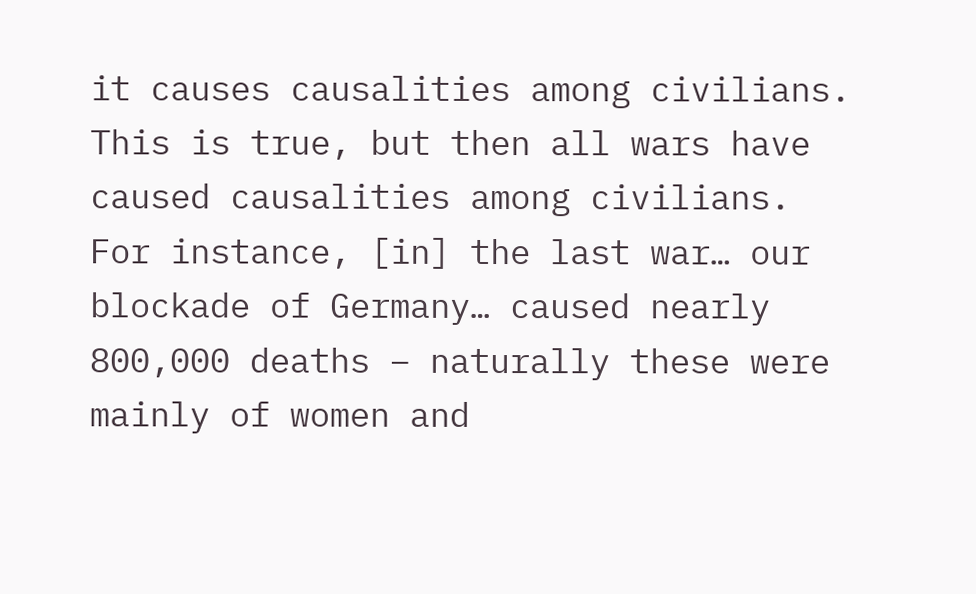it causes causalities among civilians. This is true, but then all wars have caused causalities among civilians. For instance, [in] the last war… our blockade of Germany… caused nearly 800,000 deaths – naturally these were mainly of women and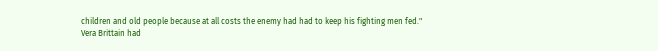children and old people because at all costs the enemy had had to keep his fighting men fed."
Vera Brittain had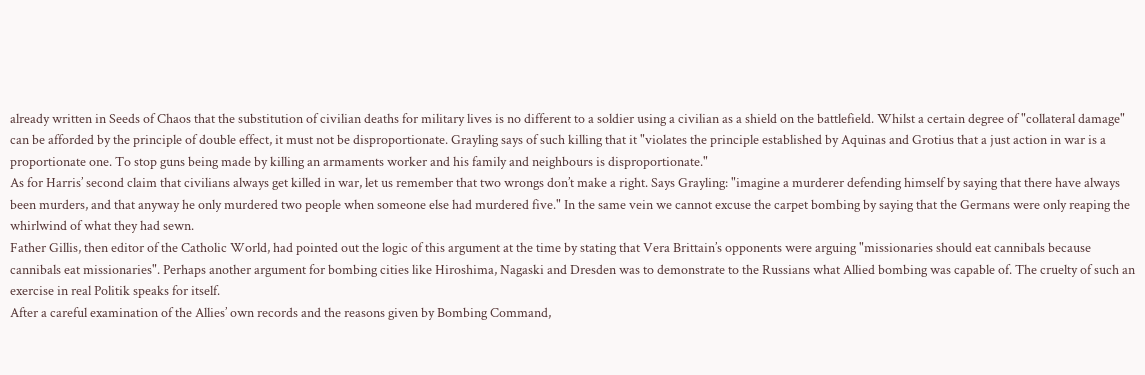already written in Seeds of Chaos that the substitution of civilian deaths for military lives is no different to a soldier using a civilian as a shield on the battlefield. Whilst a certain degree of "collateral damage" can be afforded by the principle of double effect, it must not be disproportionate. Grayling says of such killing that it "violates the principle established by Aquinas and Grotius that a just action in war is a proportionate one. To stop guns being made by killing an armaments worker and his family and neighbours is disproportionate."
As for Harris’ second claim that civilians always get killed in war, let us remember that two wrongs don’t make a right. Says Grayling: "imagine a murderer defending himself by saying that there have always been murders, and that anyway he only murdered two people when someone else had murdered five." In the same vein we cannot excuse the carpet bombing by saying that the Germans were only reaping the whirlwind of what they had sewn.
Father Gillis, then editor of the Catholic World, had pointed out the logic of this argument at the time by stating that Vera Brittain’s opponents were arguing "missionaries should eat cannibals because cannibals eat missionaries". Perhaps another argument for bombing cities like Hiroshima, Nagaski and Dresden was to demonstrate to the Russians what Allied bombing was capable of. The cruelty of such an exercise in real Politik speaks for itself.
After a careful examination of the Allies’ own records and the reasons given by Bombing Command,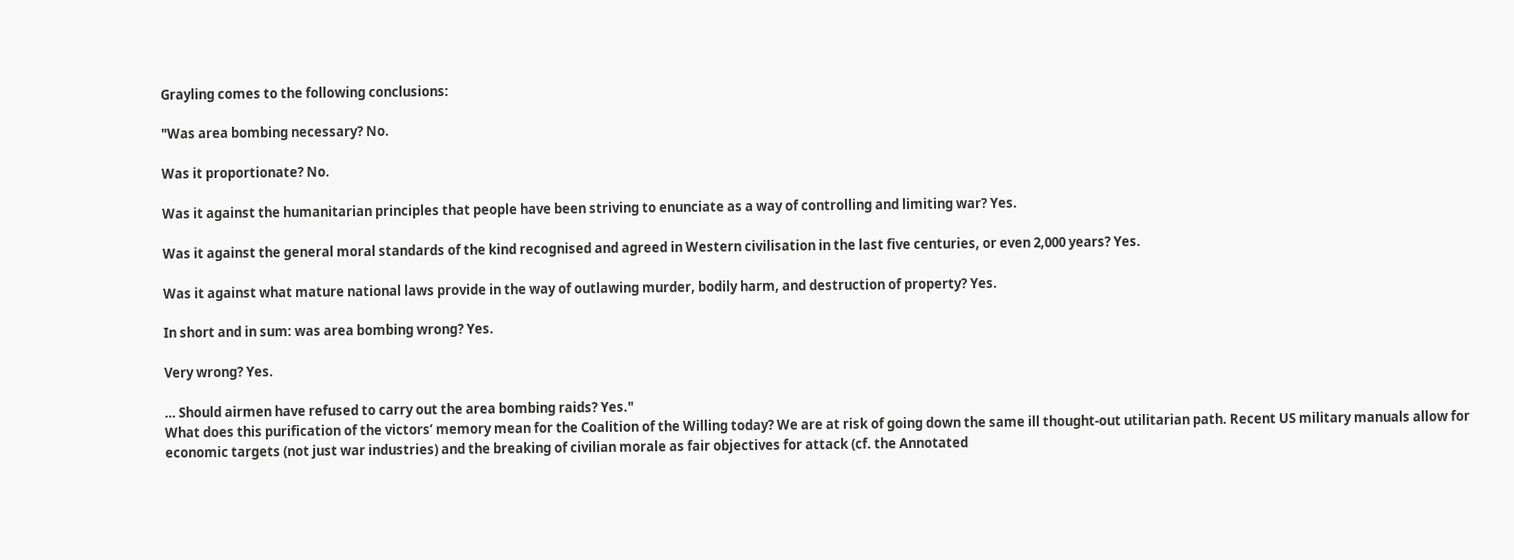Grayling comes to the following conclusions:

"Was area bombing necessary? No.

Was it proportionate? No.

Was it against the humanitarian principles that people have been striving to enunciate as a way of controlling and limiting war? Yes.

Was it against the general moral standards of the kind recognised and agreed in Western civilisation in the last five centuries, or even 2,000 years? Yes.

Was it against what mature national laws provide in the way of outlawing murder, bodily harm, and destruction of property? Yes.

In short and in sum: was area bombing wrong? Yes.

Very wrong? Yes.

… Should airmen have refused to carry out the area bombing raids? Yes."
What does this purification of the victors’ memory mean for the Coalition of the Willing today? We are at risk of going down the same ill thought-out utilitarian path. Recent US military manuals allow for economic targets (not just war industries) and the breaking of civilian morale as fair objectives for attack (cf. the Annotated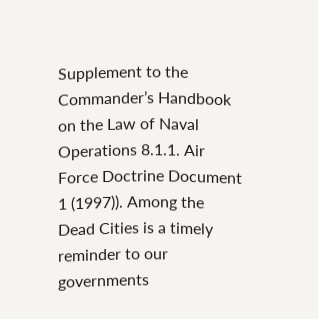Supplement to the Commander’s Handbook on the Law of Naval Operations 8.1.1. Air Force Doctrine Document 1 (1997)). Among the Dead Cities is a timely reminder to our governments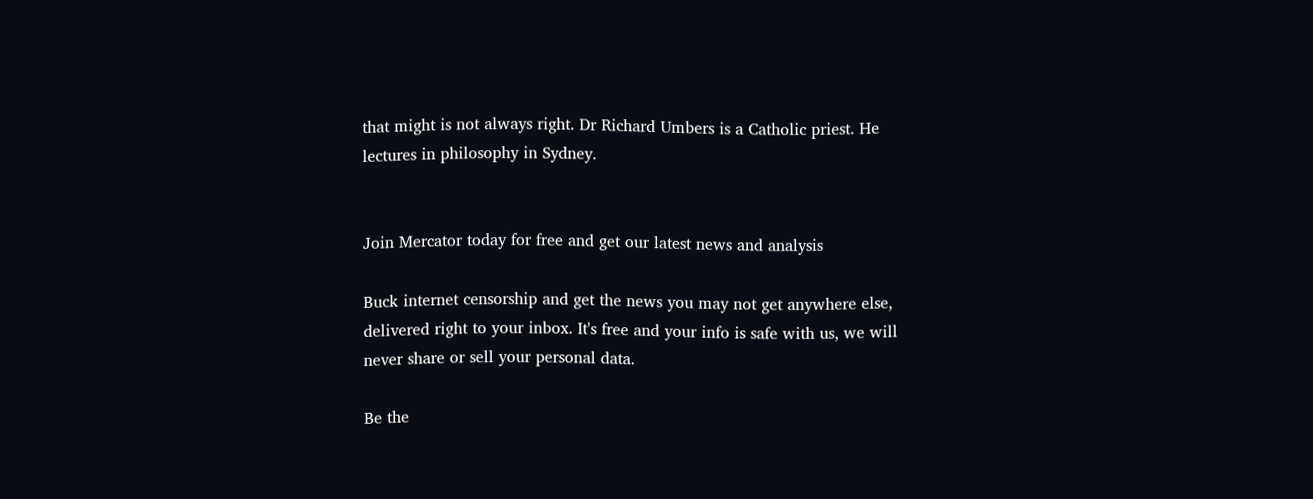that might is not always right. Dr Richard Umbers is a Catholic priest. He lectures in philosophy in Sydney.


Join Mercator today for free and get our latest news and analysis

Buck internet censorship and get the news you may not get anywhere else, delivered right to your inbox. It's free and your info is safe with us, we will never share or sell your personal data.

Be the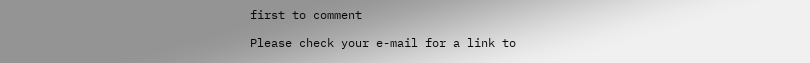first to comment

Please check your e-mail for a link to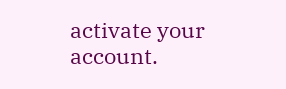activate your account.